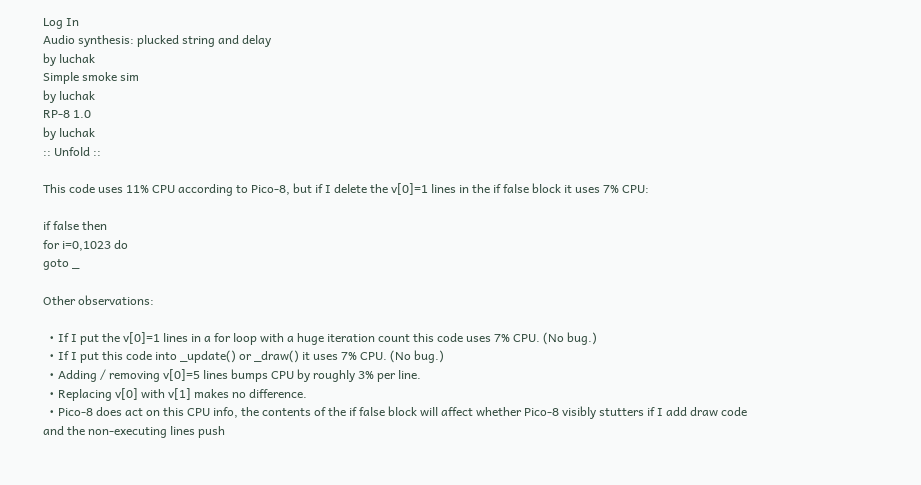Log In
Audio synthesis: plucked string and delay
by luchak
Simple smoke sim
by luchak
RP-8 1.0
by luchak
:: Unfold ::

This code uses 11% CPU according to Pico-8, but if I delete the v[0]=1 lines in the if false block it uses 7% CPU:

if false then
for i=0,1023 do
goto _

Other observations:

  • If I put the v[0]=1 lines in a for loop with a huge iteration count this code uses 7% CPU. (No bug.)
  • If I put this code into _update() or _draw() it uses 7% CPU. (No bug.)
  • Adding / removing v[0]=5 lines bumps CPU by roughly 3% per line.
  • Replacing v[0] with v[1] makes no difference.
  • Pico-8 does act on this CPU info, the contents of the if false block will affect whether Pico-8 visibly stutters if I add draw code and the non-executing lines push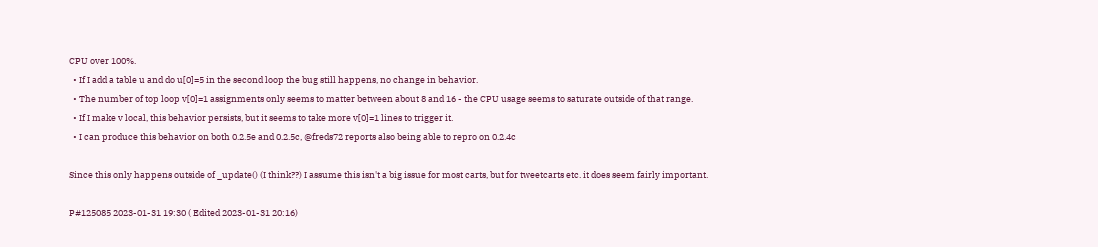CPU over 100%.
  • If I add a table u and do u[0]=5 in the second loop the bug still happens, no change in behavior.
  • The number of top loop v[0]=1 assignments only seems to matter between about 8 and 16 - the CPU usage seems to saturate outside of that range.
  • If I make v local, this behavior persists, but it seems to take more v[0]=1 lines to trigger it.
  • I can produce this behavior on both 0.2.5e and 0.2.5c, @freds72 reports also being able to repro on 0.2.4c

Since this only happens outside of _update() (I think??) I assume this isn't a big issue for most carts, but for tweetcarts etc. it does seem fairly important.

P#125085 2023-01-31 19:30 ( Edited 2023-01-31 20:16)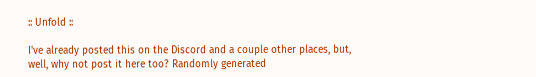:: Unfold ::

I've already posted this on the Discord and a couple other places, but, well, why not post it here too? Randomly generated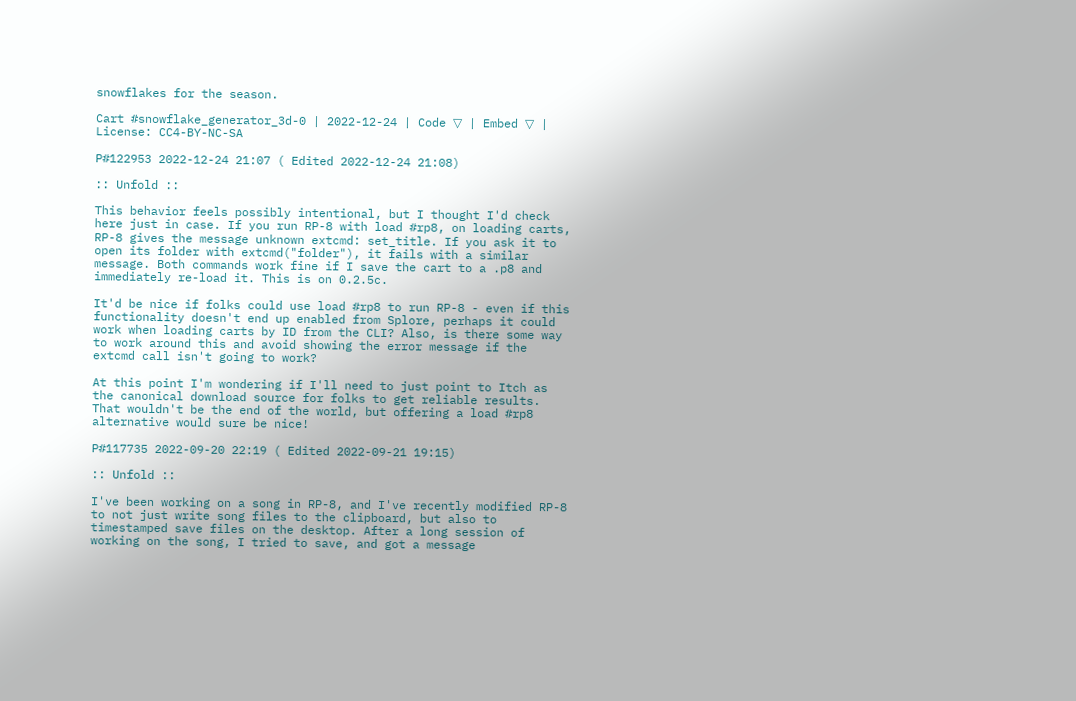snowflakes for the season.

Cart #snowflake_generator_3d-0 | 2022-12-24 | Code ▽ | Embed ▽ | License: CC4-BY-NC-SA

P#122953 2022-12-24 21:07 ( Edited 2022-12-24 21:08)

:: Unfold ::

This behavior feels possibly intentional, but I thought I'd check here just in case. If you run RP-8 with load #rp8, on loading carts, RP-8 gives the message unknown extcmd: set_title. If you ask it to open its folder with extcmd("folder"), it fails with a similar message. Both commands work fine if I save the cart to a .p8 and immediately re-load it. This is on 0.2.5c.

It'd be nice if folks could use load #rp8 to run RP-8 - even if this functionality doesn't end up enabled from Splore, perhaps it could work when loading carts by ID from the CLI? Also, is there some way to work around this and avoid showing the error message if the extcmd call isn't going to work?

At this point I'm wondering if I'll need to just point to Itch as the canonical download source for folks to get reliable results. That wouldn't be the end of the world, but offering a load #rp8 alternative would sure be nice!

P#117735 2022-09-20 22:19 ( Edited 2022-09-21 19:15)

:: Unfold ::

I've been working on a song in RP-8, and I've recently modified RP-8 to not just write song files to the clipboard, but also to timestamped save files on the desktop. After a long session of working on the song, I tried to save, and got a message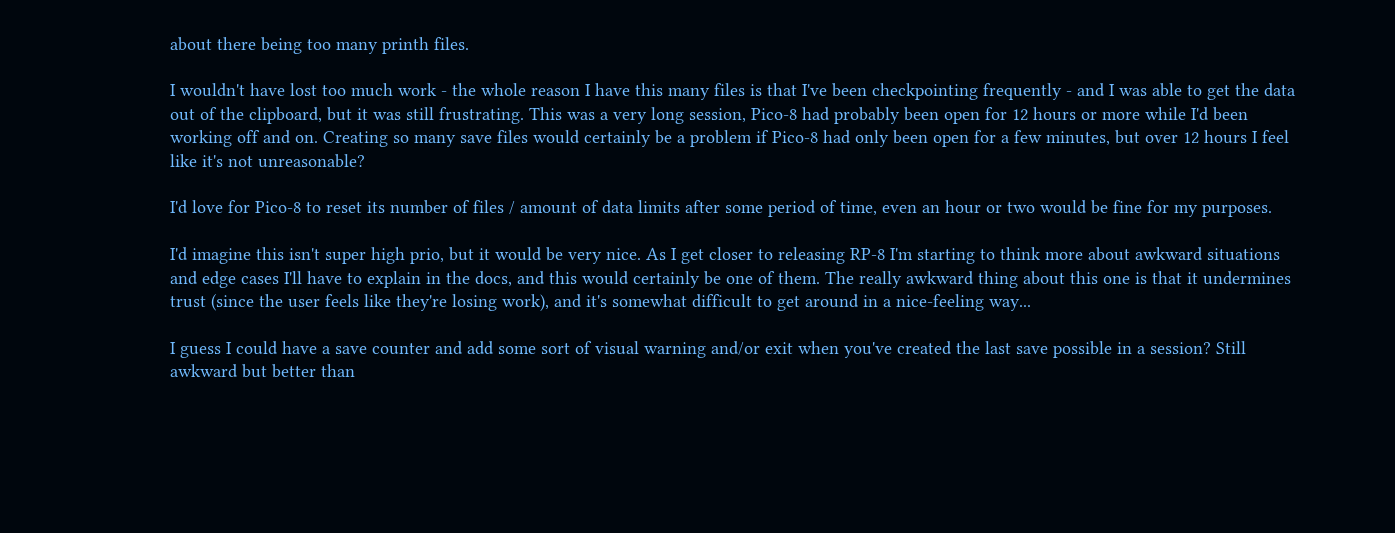about there being too many printh files.

I wouldn't have lost too much work - the whole reason I have this many files is that I've been checkpointing frequently - and I was able to get the data out of the clipboard, but it was still frustrating. This was a very long session, Pico-8 had probably been open for 12 hours or more while I'd been working off and on. Creating so many save files would certainly be a problem if Pico-8 had only been open for a few minutes, but over 12 hours I feel like it's not unreasonable?

I'd love for Pico-8 to reset its number of files / amount of data limits after some period of time, even an hour or two would be fine for my purposes.

I'd imagine this isn't super high prio, but it would be very nice. As I get closer to releasing RP-8 I'm starting to think more about awkward situations and edge cases I'll have to explain in the docs, and this would certainly be one of them. The really awkward thing about this one is that it undermines trust (since the user feels like they're losing work), and it's somewhat difficult to get around in a nice-feeling way...

I guess I could have a save counter and add some sort of visual warning and/or exit when you've created the last save possible in a session? Still awkward but better than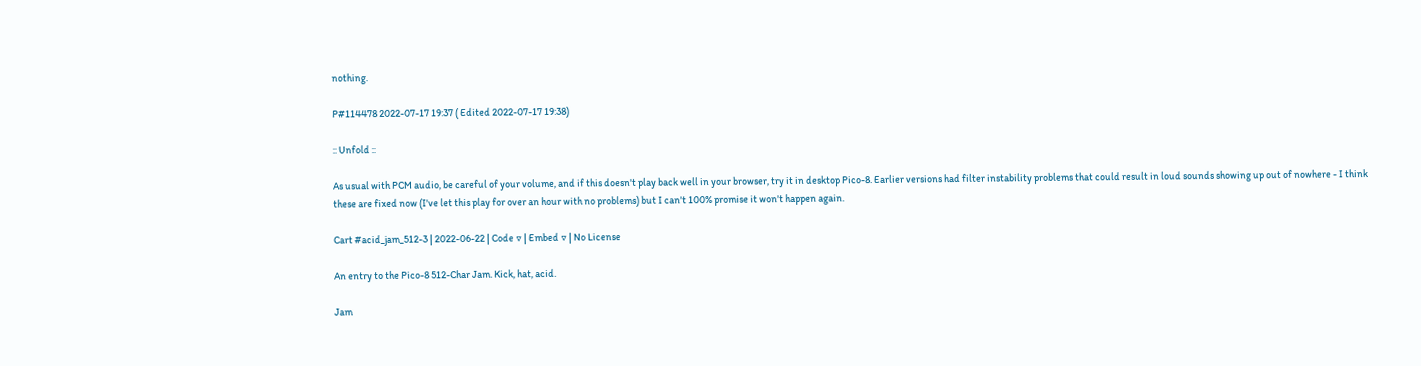nothing.

P#114478 2022-07-17 19:37 ( Edited 2022-07-17 19:38)

:: Unfold ::

As usual with PCM audio, be careful of your volume, and if this doesn't play back well in your browser, try it in desktop Pico-8. Earlier versions had filter instability problems that could result in loud sounds showing up out of nowhere - I think these are fixed now (I've let this play for over an hour with no problems) but I can't 100% promise it won't happen again.

Cart #acid_jam_512-3 | 2022-06-22 | Code ▽ | Embed ▽ | No License

An entry to the Pico-8 512-Char Jam. Kick, hat, acid.

Jam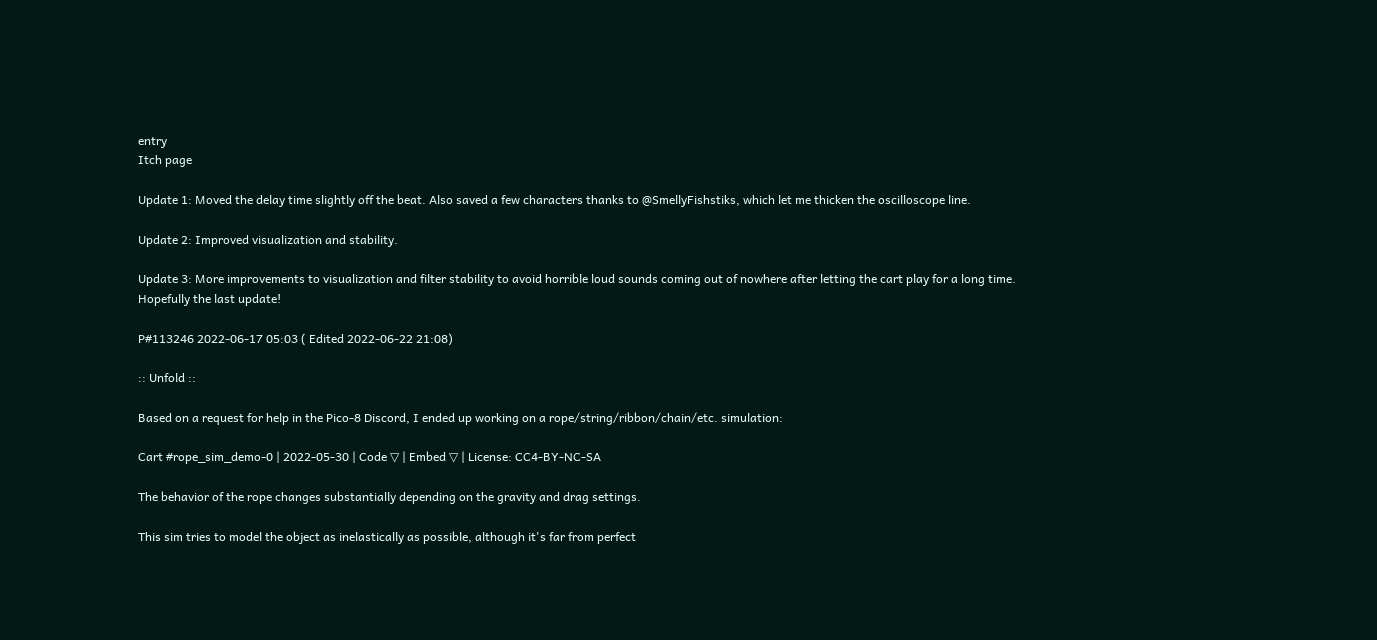entry
Itch page

Update 1: Moved the delay time slightly off the beat. Also saved a few characters thanks to @SmellyFishstiks, which let me thicken the oscilloscope line.

Update 2: Improved visualization and stability.

Update 3: More improvements to visualization and filter stability to avoid horrible loud sounds coming out of nowhere after letting the cart play for a long time. Hopefully the last update!

P#113246 2022-06-17 05:03 ( Edited 2022-06-22 21:08)

:: Unfold ::

Based on a request for help in the Pico-8 Discord, I ended up working on a rope/string/ribbon/chain/etc. simulation:

Cart #rope_sim_demo-0 | 2022-05-30 | Code ▽ | Embed ▽ | License: CC4-BY-NC-SA

The behavior of the rope changes substantially depending on the gravity and drag settings.

This sim tries to model the object as inelastically as possible, although it's far from perfect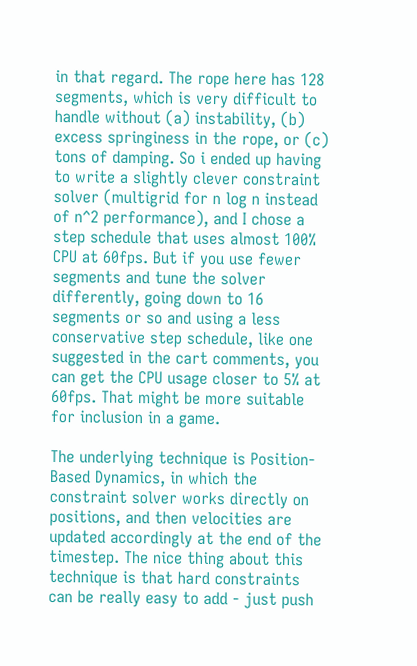in that regard. The rope here has 128 segments, which is very difficult to handle without (a) instability, (b) excess springiness in the rope, or (c) tons of damping. So i ended up having to write a slightly clever constraint solver (multigrid for n log n instead of n^2 performance), and I chose a step schedule that uses almost 100% CPU at 60fps. But if you use fewer segments and tune the solver differently, going down to 16 segments or so and using a less conservative step schedule, like one suggested in the cart comments, you can get the CPU usage closer to 5% at 60fps. That might be more suitable for inclusion in a game.

The underlying technique is Position-Based Dynamics, in which the constraint solver works directly on positions, and then velocities are updated accordingly at the end of the timestep. The nice thing about this technique is that hard constraints can be really easy to add - just push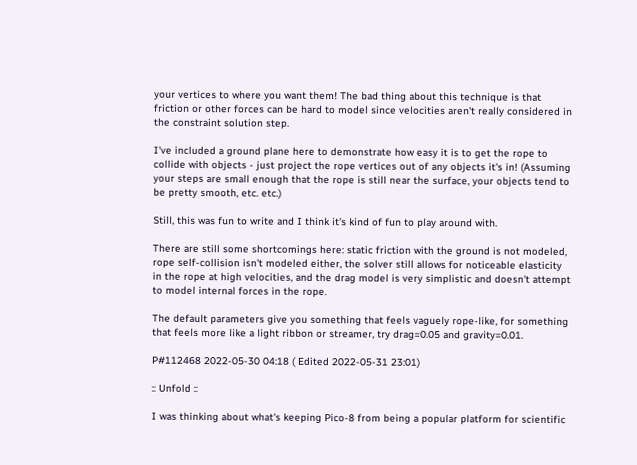your vertices to where you want them! The bad thing about this technique is that friction or other forces can be hard to model since velocities aren't really considered in the constraint solution step.

I've included a ground plane here to demonstrate how easy it is to get the rope to collide with objects - just project the rope vertices out of any objects it's in! (Assuming your steps are small enough that the rope is still near the surface, your objects tend to be pretty smooth, etc. etc.)

Still, this was fun to write and I think it's kind of fun to play around with.

There are still some shortcomings here: static friction with the ground is not modeled, rope self-collision isn't modeled either, the solver still allows for noticeable elasticity in the rope at high velocities, and the drag model is very simplistic and doesn't attempt to model internal forces in the rope.

The default parameters give you something that feels vaguely rope-like, for something that feels more like a light ribbon or streamer, try drag=0.05 and gravity=0.01.

P#112468 2022-05-30 04:18 ( Edited 2022-05-31 23:01)

:: Unfold ::

I was thinking about what's keeping Pico-8 from being a popular platform for scientific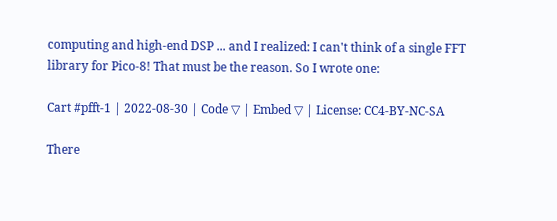computing and high-end DSP ... and I realized: I can't think of a single FFT library for Pico-8! That must be the reason. So I wrote one:

Cart #pfft-1 | 2022-08-30 | Code ▽ | Embed ▽ | License: CC4-BY-NC-SA

There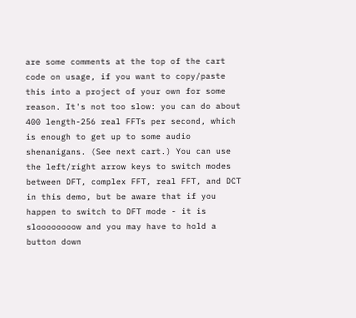are some comments at the top of the cart code on usage, if you want to copy/paste this into a project of your own for some reason. It's not too slow: you can do about 400 length-256 real FFTs per second, which is enough to get up to some audio shenanigans. (See next cart.) You can use the left/right arrow keys to switch modes between DFT, complex FFT, real FFT, and DCT in this demo, but be aware that if you happen to switch to DFT mode - it is sloooooooow and you may have to hold a button down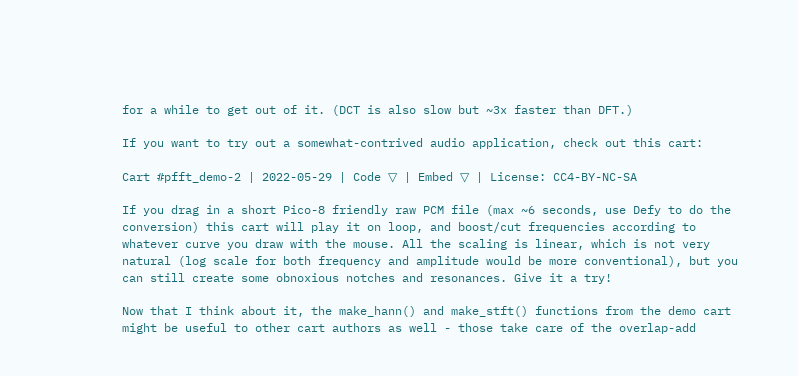for a while to get out of it. (DCT is also slow but ~3x faster than DFT.)

If you want to try out a somewhat-contrived audio application, check out this cart:

Cart #pfft_demo-2 | 2022-05-29 | Code ▽ | Embed ▽ | License: CC4-BY-NC-SA

If you drag in a short Pico-8 friendly raw PCM file (max ~6 seconds, use Defy to do the conversion) this cart will play it on loop, and boost/cut frequencies according to whatever curve you draw with the mouse. All the scaling is linear, which is not very natural (log scale for both frequency and amplitude would be more conventional), but you can still create some obnoxious notches and resonances. Give it a try!

Now that I think about it, the make_hann() and make_stft() functions from the demo cart might be useful to other cart authors as well - those take care of the overlap-add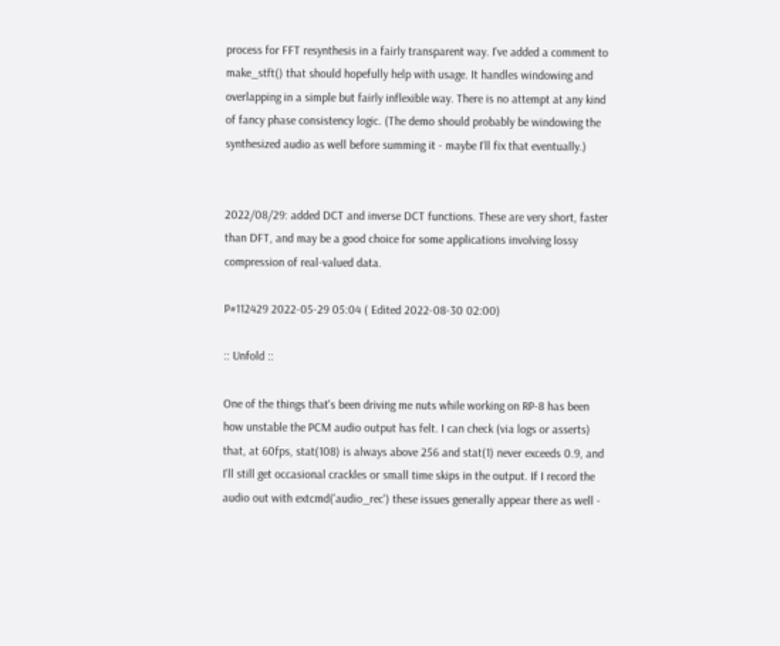process for FFT resynthesis in a fairly transparent way. I've added a comment to make_stft() that should hopefully help with usage. It handles windowing and overlapping in a simple but fairly inflexible way. There is no attempt at any kind of fancy phase consistency logic. (The demo should probably be windowing the synthesized audio as well before summing it - maybe I'll fix that eventually.)


2022/08/29: added DCT and inverse DCT functions. These are very short, faster than DFT, and may be a good choice for some applications involving lossy compression of real-valued data.

P#112429 2022-05-29 05:04 ( Edited 2022-08-30 02:00)

:: Unfold ::

One of the things that's been driving me nuts while working on RP-8 has been how unstable the PCM audio output has felt. I can check (via logs or asserts) that, at 60fps, stat(108) is always above 256 and stat(1) never exceeds 0.9, and I'll still get occasional crackles or small time skips in the output. If I record the audio out with extcmd('audio_rec') these issues generally appear there as well -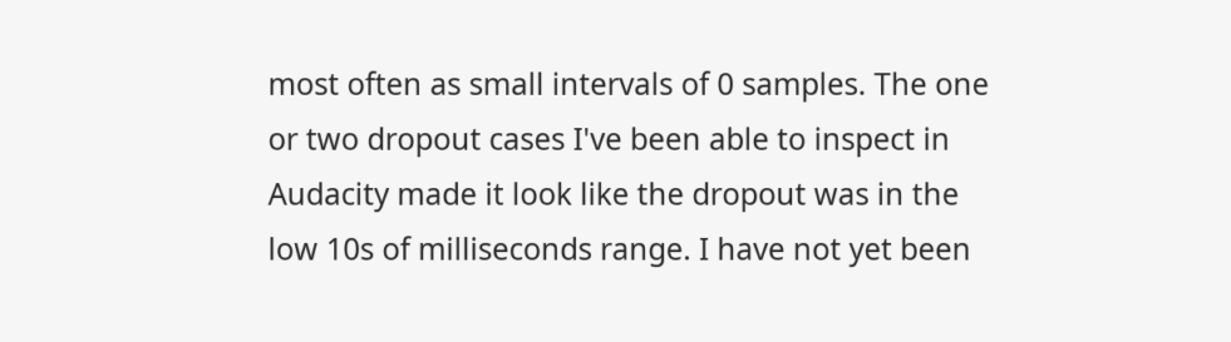most often as small intervals of 0 samples. The one or two dropout cases I've been able to inspect in Audacity made it look like the dropout was in the low 10s of milliseconds range. I have not yet been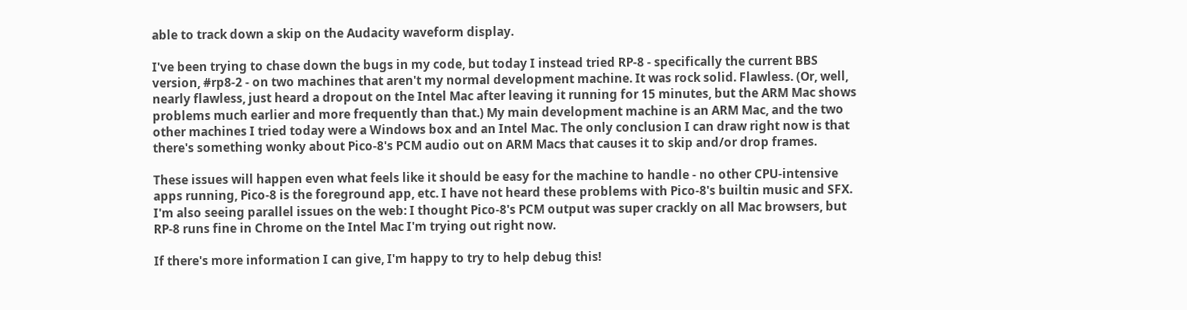able to track down a skip on the Audacity waveform display.

I've been trying to chase down the bugs in my code, but today I instead tried RP-8 - specifically the current BBS version, #rp8-2 - on two machines that aren't my normal development machine. It was rock solid. Flawless. (Or, well, nearly flawless, just heard a dropout on the Intel Mac after leaving it running for 15 minutes, but the ARM Mac shows problems much earlier and more frequently than that.) My main development machine is an ARM Mac, and the two other machines I tried today were a Windows box and an Intel Mac. The only conclusion I can draw right now is that there's something wonky about Pico-8's PCM audio out on ARM Macs that causes it to skip and/or drop frames.

These issues will happen even what feels like it should be easy for the machine to handle - no other CPU-intensive apps running, Pico-8 is the foreground app, etc. I have not heard these problems with Pico-8's builtin music and SFX. I'm also seeing parallel issues on the web: I thought Pico-8's PCM output was super crackly on all Mac browsers, but RP-8 runs fine in Chrome on the Intel Mac I'm trying out right now.

If there's more information I can give, I'm happy to try to help debug this!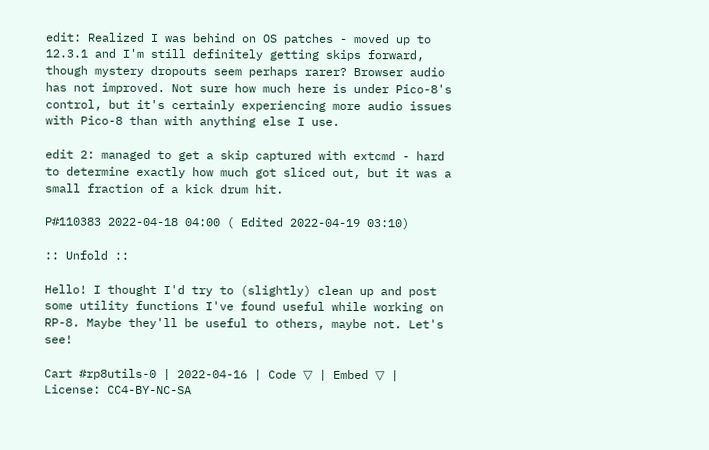edit: Realized I was behind on OS patches - moved up to 12.3.1 and I'm still definitely getting skips forward, though mystery dropouts seem perhaps rarer? Browser audio has not improved. Not sure how much here is under Pico-8's control, but it's certainly experiencing more audio issues with Pico-8 than with anything else I use.

edit 2: managed to get a skip captured with extcmd - hard to determine exactly how much got sliced out, but it was a small fraction of a kick drum hit.

P#110383 2022-04-18 04:00 ( Edited 2022-04-19 03:10)

:: Unfold ::

Hello! I thought I'd try to (slightly) clean up and post some utility functions I've found useful while working on RP-8. Maybe they'll be useful to others, maybe not. Let's see!

Cart #rp8utils-0 | 2022-04-16 | Code ▽ | Embed ▽ | License: CC4-BY-NC-SA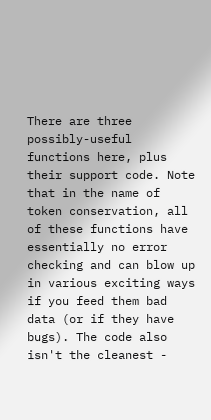There are three possibly-useful functions here, plus their support code. Note that in the name of token conservation, all of these functions have essentially no error checking and can blow up in various exciting ways if you feed them bad data (or if they have bugs). The code also isn't the cleanest -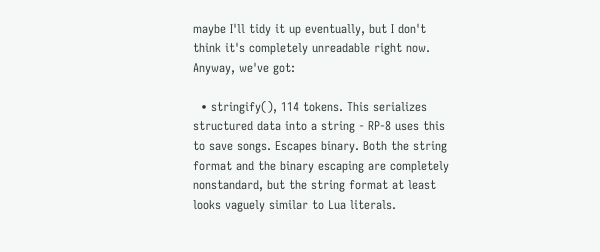maybe I'll tidy it up eventually, but I don't think it's completely unreadable right now. Anyway, we've got:

  • stringify(), 114 tokens. This serializes structured data into a string - RP-8 uses this to save songs. Escapes binary. Both the string format and the binary escaping are completely nonstandard, but the string format at least looks vaguely similar to Lua literals.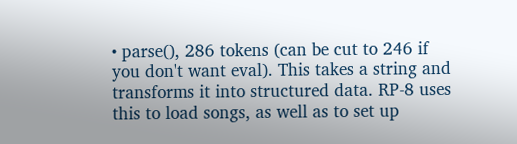• parse(), 286 tokens (can be cut to 246 if you don't want eval). This takes a string and transforms it into structured data. RP-8 uses this to load songs, as well as to set up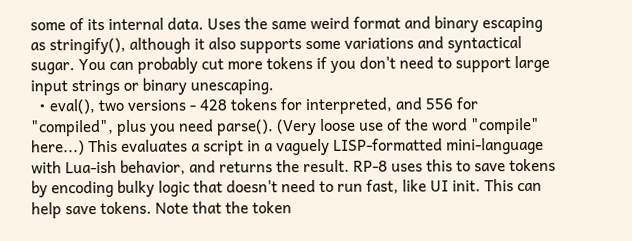some of its internal data. Uses the same weird format and binary escaping as stringify(), although it also supports some variations and syntactical sugar. You can probably cut more tokens if you don't need to support large input strings or binary unescaping.
  • eval(), two versions - 428 tokens for interpreted, and 556 for "compiled", plus you need parse(). (Very loose use of the word "compile" here...) This evaluates a script in a vaguely LISP-formatted mini-language with Lua-ish behavior, and returns the result. RP-8 uses this to save tokens by encoding bulky logic that doesn't need to run fast, like UI init. This can help save tokens. Note that the token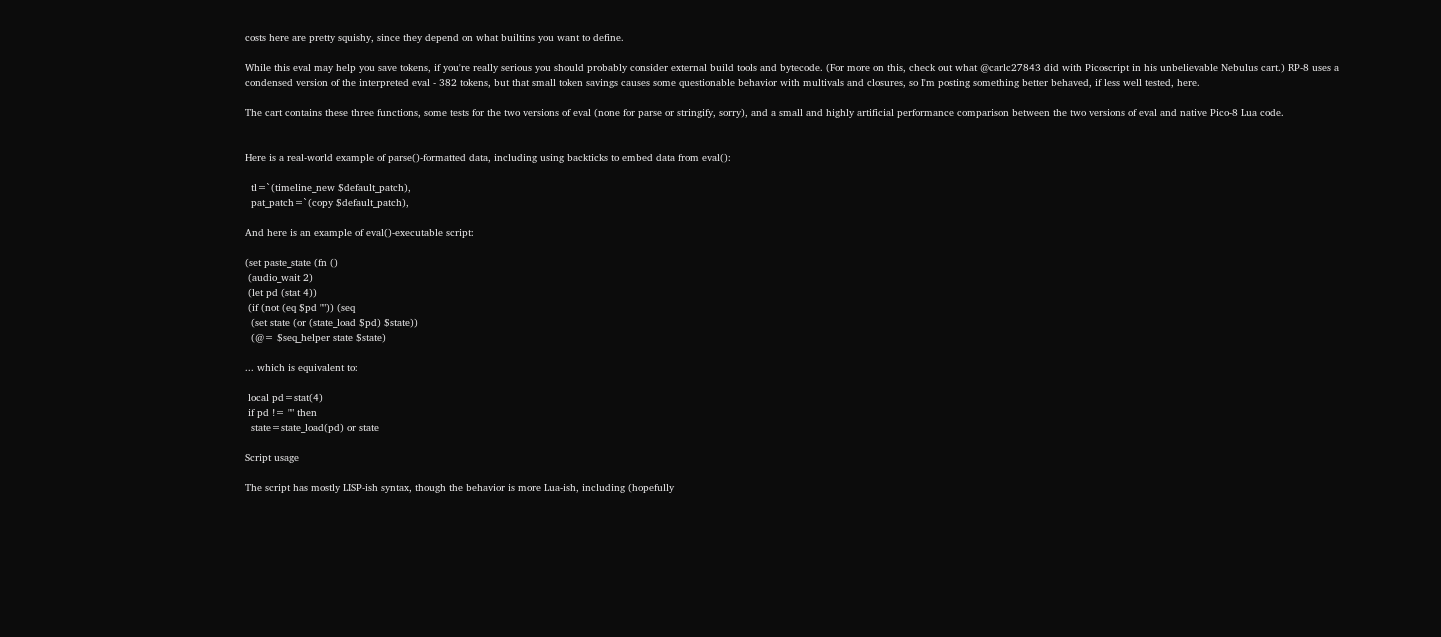costs here are pretty squishy, since they depend on what builtins you want to define.

While this eval may help you save tokens, if you're really serious you should probably consider external build tools and bytecode. (For more on this, check out what @carlc27843 did with Picoscript in his unbelievable Nebulus cart.) RP-8 uses a condensed version of the interpreted eval - 382 tokens, but that small token savings causes some questionable behavior with multivals and closures, so I'm posting something better behaved, if less well tested, here.

The cart contains these three functions, some tests for the two versions of eval (none for parse or stringify, sorry), and a small and highly artificial performance comparison between the two versions of eval and native Pico-8 Lua code.


Here is a real-world example of parse()-formatted data, including using backticks to embed data from eval():

  tl=`(timeline_new $default_patch),
  pat_patch=`(copy $default_patch),

And here is an example of eval()-executable script:

(set paste_state (fn ()
 (audio_wait 2)
 (let pd (stat 4))
 (if (not (eq $pd "")) (seq
  (set state (or (state_load $pd) $state))
  (@= $seq_helper state $state)

... which is equivalent to:

 local pd=stat(4)
 if pd != "" then
  state=state_load(pd) or state

Script usage

The script has mostly LISP-ish syntax, though the behavior is more Lua-ish, including (hopefully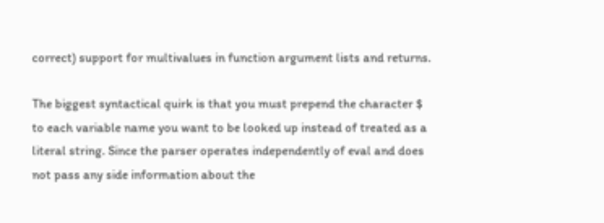correct) support for multivalues in function argument lists and returns.

The biggest syntactical quirk is that you must prepend the character $ to each variable name you want to be looked up instead of treated as a literal string. Since the parser operates independently of eval and does not pass any side information about the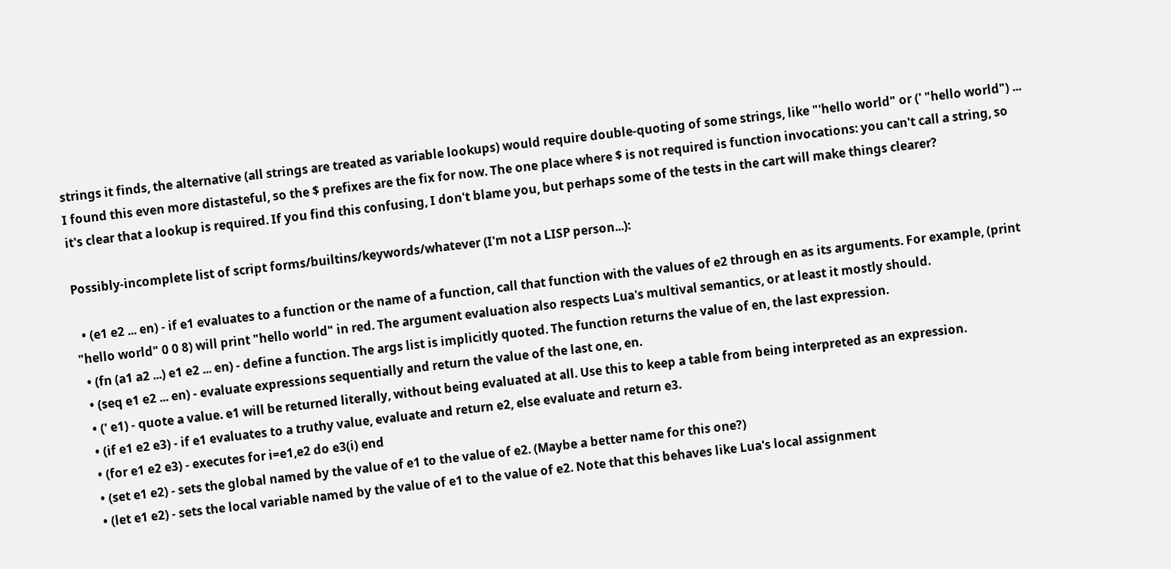strings it finds, the alternative (all strings are treated as variable lookups) would require double-quoting of some strings, like "'hello world" or (' "hello world") ... I found this even more distasteful, so the $ prefixes are the fix for now. The one place where $ is not required is function invocations: you can't call a string, so it's clear that a lookup is required. If you find this confusing, I don't blame you, but perhaps some of the tests in the cart will make things clearer?

Possibly-incomplete list of script forms/builtins/keywords/whatever (I'm not a LISP person...):

  • (e1 e2 ... en) - if e1 evaluates to a function or the name of a function, call that function with the values of e2 through en as its arguments. For example, (print "hello world" 0 0 8) will print "hello world" in red. The argument evaluation also respects Lua's multival semantics, or at least it mostly should.
  • (fn (a1 a2 ...) e1 e2 ... en) - define a function. The args list is implicitly quoted. The function returns the value of en, the last expression.
  • (seq e1 e2 ... en) - evaluate expressions sequentially and return the value of the last one, en.
  • (' e1) - quote a value. e1 will be returned literally, without being evaluated at all. Use this to keep a table from being interpreted as an expression.
  • (if e1 e2 e3) - if e1 evaluates to a truthy value, evaluate and return e2, else evaluate and return e3.
  • (for e1 e2 e3) - executes for i=e1,e2 do e3(i) end
  • (set e1 e2) - sets the global named by the value of e1 to the value of e2. (Maybe a better name for this one?)
  • (let e1 e2) - sets the local variable named by the value of e1 to the value of e2. Note that this behaves like Lua's local assignment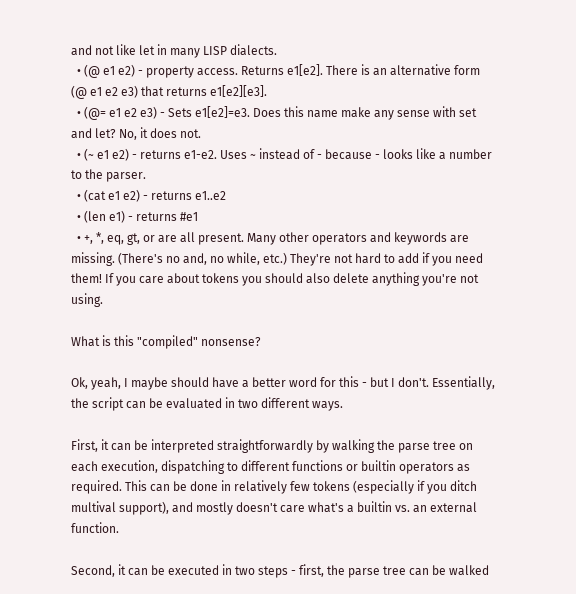and not like let in many LISP dialects.
  • (@ e1 e2) - property access. Returns e1[e2]. There is an alternative form (@ e1 e2 e3) that returns e1[e2][e3].
  • (@= e1 e2 e3) - Sets e1[e2]=e3. Does this name make any sense with set and let? No, it does not.
  • (~ e1 e2) - returns e1-e2. Uses ~ instead of - because - looks like a number to the parser.
  • (cat e1 e2) - returns e1..e2
  • (len e1) - returns #e1
  • +, *, eq, gt, or are all present. Many other operators and keywords are missing. (There's no and, no while, etc.) They're not hard to add if you need them! If you care about tokens you should also delete anything you're not using.

What is this "compiled" nonsense?

Ok, yeah, I maybe should have a better word for this - but I don't. Essentially, the script can be evaluated in two different ways.

First, it can be interpreted straightforwardly by walking the parse tree on each execution, dispatching to different functions or builtin operators as required. This can be done in relatively few tokens (especially if you ditch multival support), and mostly doesn't care what's a builtin vs. an external function.

Second, it can be executed in two steps - first, the parse tree can be walked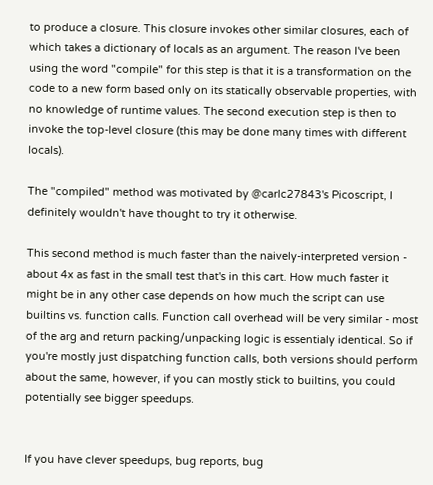to produce a closure. This closure invokes other similar closures, each of which takes a dictionary of locals as an argument. The reason I've been using the word "compile" for this step is that it is a transformation on the code to a new form based only on its statically observable properties, with no knowledge of runtime values. The second execution step is then to invoke the top-level closure (this may be done many times with different locals).

The "compiled" method was motivated by @carlc27843's Picoscript, I definitely wouldn't have thought to try it otherwise.

This second method is much faster than the naively-interpreted version - about 4x as fast in the small test that's in this cart. How much faster it might be in any other case depends on how much the script can use builtins vs. function calls. Function call overhead will be very similar - most of the arg and return packing/unpacking logic is essentialy identical. So if you're mostly just dispatching function calls, both versions should perform about the same, however, if you can mostly stick to builtins, you could potentially see bigger speedups.


If you have clever speedups, bug reports, bug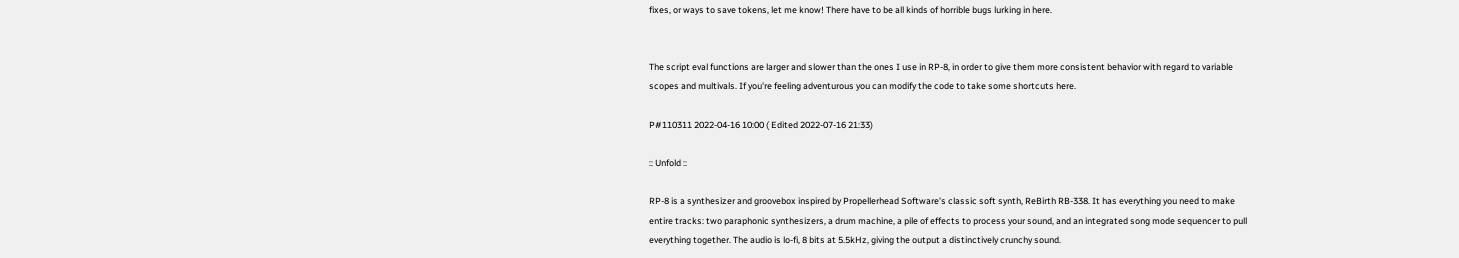fixes, or ways to save tokens, let me know! There have to be all kinds of horrible bugs lurking in here.


The script eval functions are larger and slower than the ones I use in RP-8, in order to give them more consistent behavior with regard to variable scopes and multivals. If you're feeling adventurous you can modify the code to take some shortcuts here.

P#110311 2022-04-16 10:00 ( Edited 2022-07-16 21:33)

:: Unfold ::

RP-8 is a synthesizer and groovebox inspired by Propellerhead Software's classic soft synth, ReBirth RB-338. It has everything you need to make entire tracks: two paraphonic synthesizers, a drum machine, a pile of effects to process your sound, and an integrated song mode sequencer to pull everything together. The audio is lo-fi, 8 bits at 5.5kHz, giving the output a distinctively crunchy sound.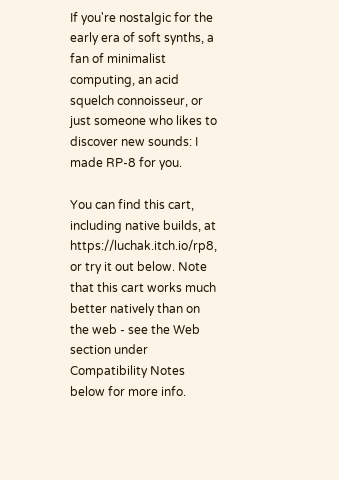If you're nostalgic for the early era of soft synths, a fan of minimalist computing, an acid squelch connoisseur, or just someone who likes to discover new sounds: I made RP-8 for you.

You can find this cart, including native builds, at https://luchak.itch.io/rp8, or try it out below. Note that this cart works much better natively than on the web - see the Web section under Compatibility Notes below for more info.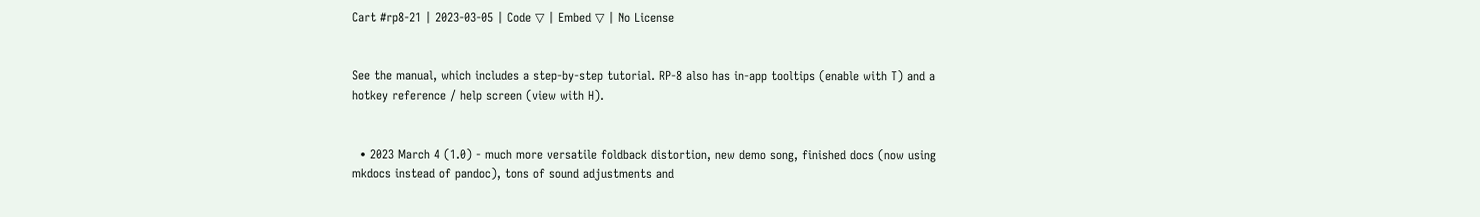Cart #rp8-21 | 2023-03-05 | Code ▽ | Embed ▽ | No License


See the manual, which includes a step-by-step tutorial. RP-8 also has in-app tooltips (enable with T) and a hotkey reference / help screen (view with H).


  • 2023 March 4 (1.0) - much more versatile foldback distortion, new demo song, finished docs (now using mkdocs instead of pandoc), tons of sound adjustments and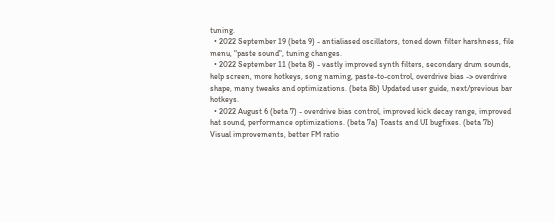tuning.
  • 2022 September 19 (beta 9) - antialiased oscillators, toned down filter harshness, file menu, "paste sound", tuning changes.
  • 2022 September 11 (beta 8) - vastly improved synth filters, secondary drum sounds, help screen, more hotkeys, song naming, paste-to-control, overdrive bias -> overdrive shape, many tweaks and optimizations. (beta 8b) Updated user guide, next/previous bar hotkeys.
  • 2022 August 6 (beta 7) - overdrive bias control, improved kick decay range, improved hat sound, performance optimizations. (beta 7a) Toasts and UI bugfixes. (beta 7b) Visual improvements, better FM ratio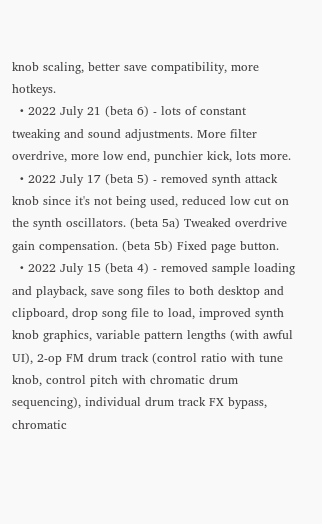knob scaling, better save compatibility, more hotkeys.
  • 2022 July 21 (beta 6) - lots of constant tweaking and sound adjustments. More filter overdrive, more low end, punchier kick, lots more.
  • 2022 July 17 (beta 5) - removed synth attack knob since it's not being used, reduced low cut on the synth oscillators. (beta 5a) Tweaked overdrive gain compensation. (beta 5b) Fixed page button.
  • 2022 July 15 (beta 4) - removed sample loading and playback, save song files to both desktop and clipboard, drop song file to load, improved synth knob graphics, variable pattern lengths (with awful UI), 2-op FM drum track (control ratio with tune knob, control pitch with chromatic drum sequencing), individual drum track FX bypass, chromatic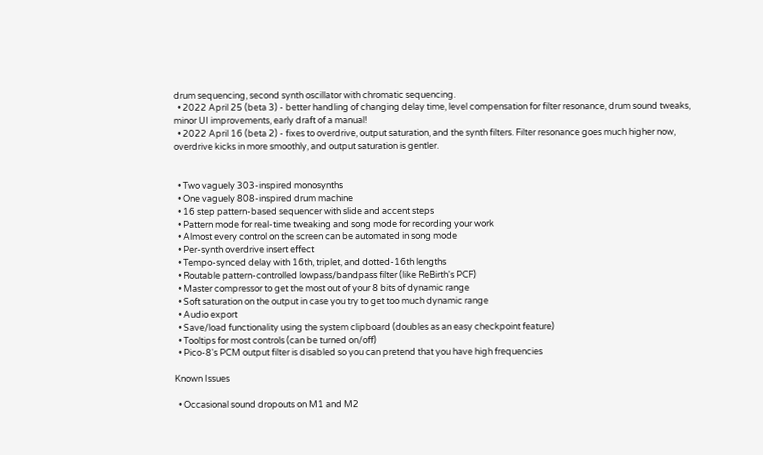drum sequencing, second synth oscillator with chromatic sequencing.
  • 2022 April 25 (beta 3) - better handling of changing delay time, level compensation for filter resonance, drum sound tweaks, minor UI improvements, early draft of a manual!
  • 2022 April 16 (beta 2) - fixes to overdrive, output saturation, and the synth filters. Filter resonance goes much higher now, overdrive kicks in more smoothly, and output saturation is gentler.


  • Two vaguely 303-inspired monosynths
  • One vaguely 808-inspired drum machine
  • 16 step pattern-based sequencer with slide and accent steps
  • Pattern mode for real-time tweaking and song mode for recording your work
  • Almost every control on the screen can be automated in song mode
  • Per-synth overdrive insert effect
  • Tempo-synced delay with 16th, triplet, and dotted-16th lengths
  • Routable pattern-controlled lowpass/bandpass filter (like ReBirth's PCF)
  • Master compressor to get the most out of your 8 bits of dynamic range
  • Soft saturation on the output in case you try to get too much dynamic range
  • Audio export
  • Save/load functionality using the system clipboard (doubles as an easy checkpoint feature)
  • Tooltips for most controls (can be turned on/off)
  • Pico-8's PCM output filter is disabled so you can pretend that you have high frequencies

Known Issues

  • Occasional sound dropouts on M1 and M2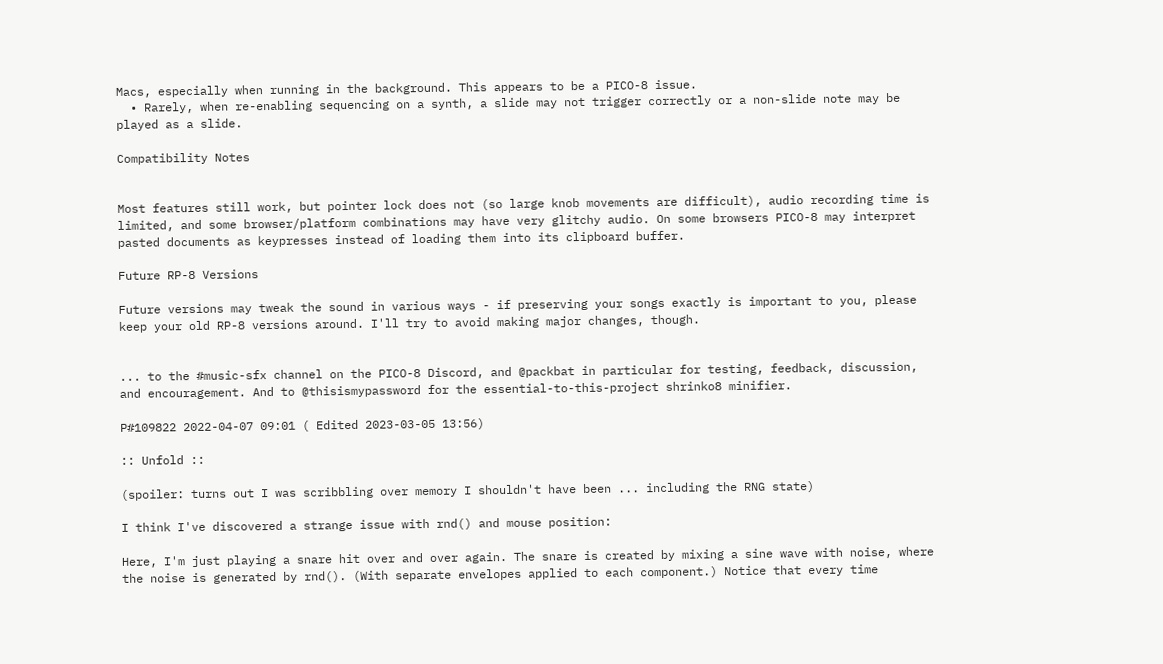Macs, especially when running in the background. This appears to be a PICO-8 issue.
  • Rarely, when re-enabling sequencing on a synth, a slide may not trigger correctly or a non-slide note may be played as a slide.

Compatibility Notes


Most features still work, but pointer lock does not (so large knob movements are difficult), audio recording time is limited, and some browser/platform combinations may have very glitchy audio. On some browsers PICO-8 may interpret pasted documents as keypresses instead of loading them into its clipboard buffer.

Future RP-8 Versions

Future versions may tweak the sound in various ways - if preserving your songs exactly is important to you, please keep your old RP-8 versions around. I'll try to avoid making major changes, though.


... to the #music-sfx channel on the PICO-8 Discord, and @packbat in particular for testing, feedback, discussion, and encouragement. And to @thisismypassword for the essential-to-this-project shrinko8 minifier.

P#109822 2022-04-07 09:01 ( Edited 2023-03-05 13:56)

:: Unfold ::

(spoiler: turns out I was scribbling over memory I shouldn't have been ... including the RNG state)

I think I've discovered a strange issue with rnd() and mouse position:

Here, I'm just playing a snare hit over and over again. The snare is created by mixing a sine wave with noise, where the noise is generated by rnd(). (With separate envelopes applied to each component.) Notice that every time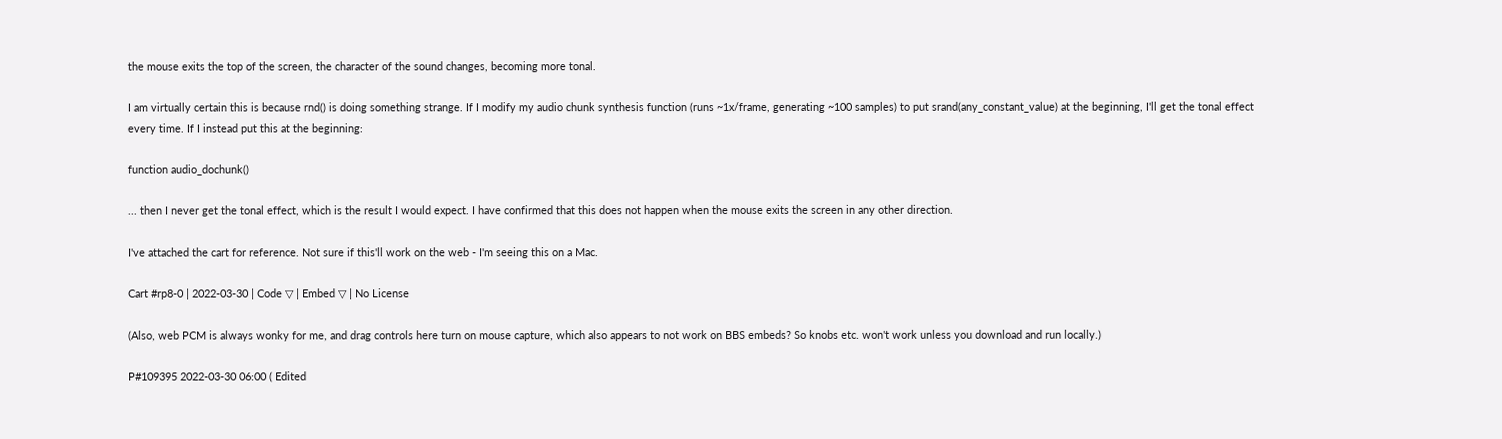the mouse exits the top of the screen, the character of the sound changes, becoming more tonal.

I am virtually certain this is because rnd() is doing something strange. If I modify my audio chunk synthesis function (runs ~1x/frame, generating ~100 samples) to put srand(any_constant_value) at the beginning, I'll get the tonal effect every time. If I instead put this at the beginning:

function audio_dochunk()

... then I never get the tonal effect, which is the result I would expect. I have confirmed that this does not happen when the mouse exits the screen in any other direction.

I've attached the cart for reference. Not sure if this'll work on the web - I'm seeing this on a Mac.

Cart #rp8-0 | 2022-03-30 | Code ▽ | Embed ▽ | No License

(Also, web PCM is always wonky for me, and drag controls here turn on mouse capture, which also appears to not work on BBS embeds? So knobs etc. won't work unless you download and run locally.)

P#109395 2022-03-30 06:00 ( Edited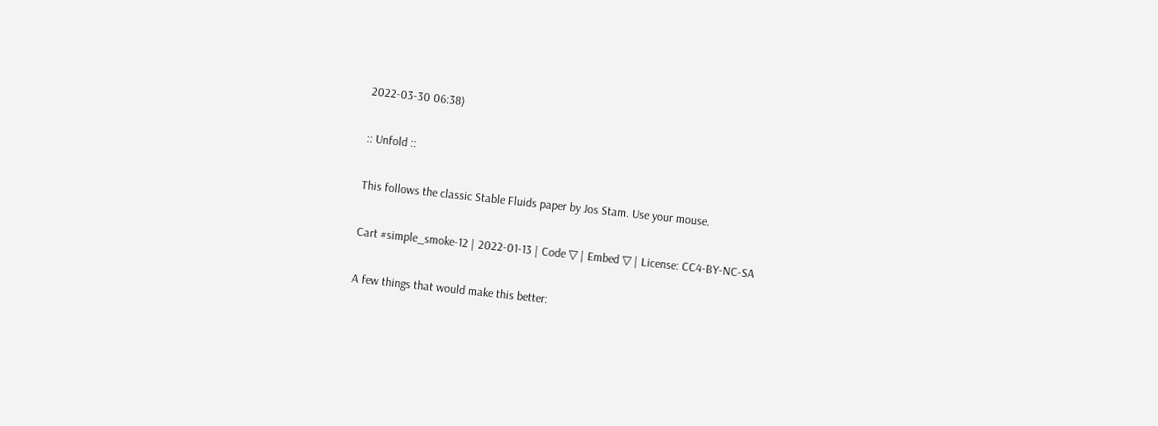2022-03-30 06:38)

:: Unfold ::

This follows the classic Stable Fluids paper by Jos Stam. Use your mouse.

Cart #simple_smoke-12 | 2022-01-13 | Code ▽ | Embed ▽ | License: CC4-BY-NC-SA

A few things that would make this better: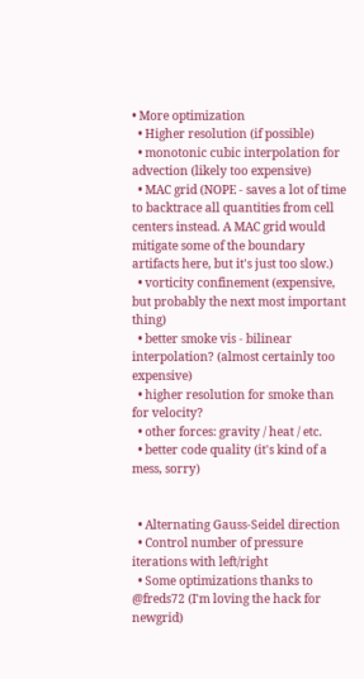• More optimization
  • Higher resolution (if possible)
  • monotonic cubic interpolation for advection (likely too expensive)
  • MAC grid (NOPE - saves a lot of time to backtrace all quantities from cell centers instead. A MAC grid would mitigate some of the boundary artifacts here, but it's just too slow.)
  • vorticity confinement (expensive, but probably the next most important thing)
  • better smoke vis - bilinear interpolation? (almost certainly too expensive)
  • higher resolution for smoke than for velocity?
  • other forces: gravity / heat / etc.
  • better code quality (it's kind of a mess, sorry)


  • Alternating Gauss-Seidel direction
  • Control number of pressure iterations with left/right
  • Some optimizations thanks to @freds72 (I'm loving the hack for newgrid)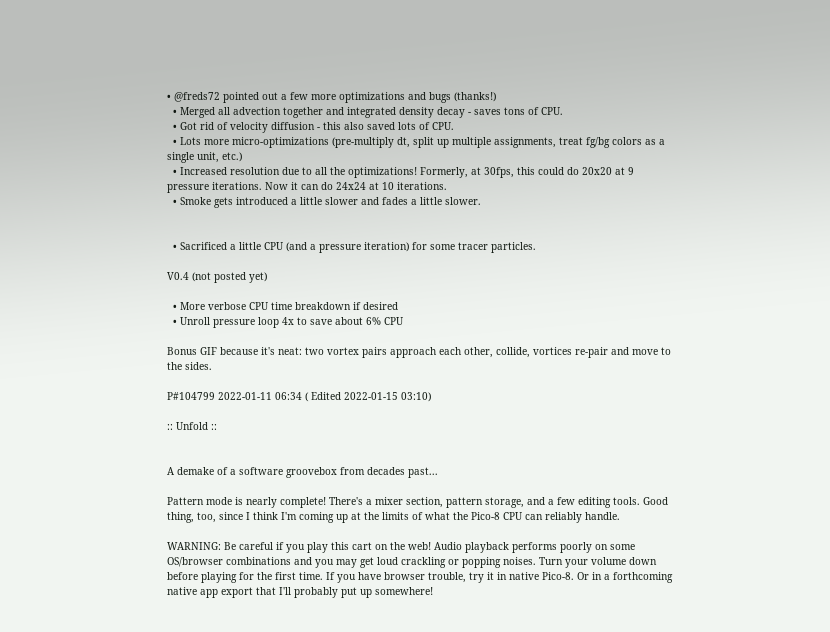• @freds72 pointed out a few more optimizations and bugs (thanks!)
  • Merged all advection together and integrated density decay - saves tons of CPU.
  • Got rid of velocity diffusion - this also saved lots of CPU.
  • Lots more micro-optimizations (pre-multiply dt, split up multiple assignments, treat fg/bg colors as a single unit, etc.)
  • Increased resolution due to all the optimizations! Formerly, at 30fps, this could do 20x20 at 9 pressure iterations. Now it can do 24x24 at 10 iterations.
  • Smoke gets introduced a little slower and fades a little slower.


  • Sacrificed a little CPU (and a pressure iteration) for some tracer particles.

V0.4 (not posted yet)

  • More verbose CPU time breakdown if desired
  • Unroll pressure loop 4x to save about 6% CPU

Bonus GIF because it's neat: two vortex pairs approach each other, collide, vortices re-pair and move to the sides.

P#104799 2022-01-11 06:34 ( Edited 2022-01-15 03:10)

:: Unfold ::


A demake of a software groovebox from decades past...

Pattern mode is nearly complete! There's a mixer section, pattern storage, and a few editing tools. Good thing, too, since I think I'm coming up at the limits of what the Pico-8 CPU can reliably handle.

WARNING: Be careful if you play this cart on the web! Audio playback performs poorly on some OS/browser combinations and you may get loud crackling or popping noises. Turn your volume down before playing for the first time. If you have browser trouble, try it in native Pico-8. Or in a forthcoming native app export that I'll probably put up somewhere!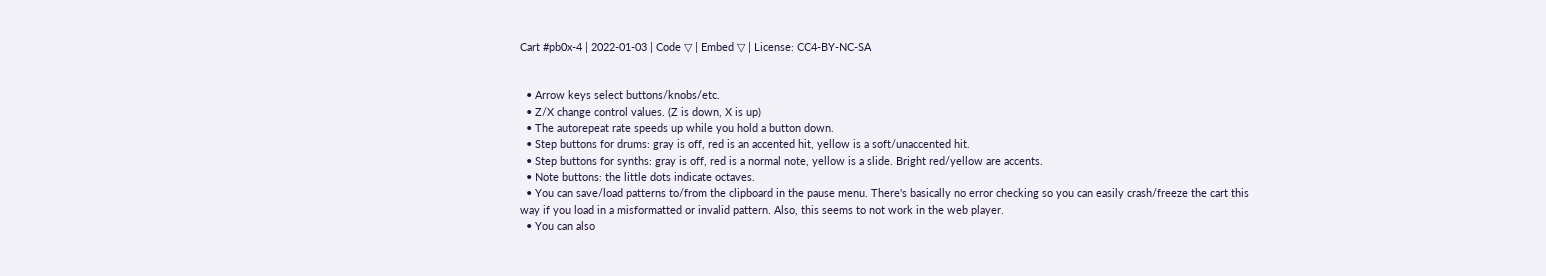Cart #pb0x-4 | 2022-01-03 | Code ▽ | Embed ▽ | License: CC4-BY-NC-SA


  • Arrow keys select buttons/knobs/etc.
  • Z/X change control values. (Z is down, X is up)
  • The autorepeat rate speeds up while you hold a button down.
  • Step buttons for drums: gray is off, red is an accented hit, yellow is a soft/unaccented hit.
  • Step buttons for synths: gray is off, red is a normal note, yellow is a slide. Bright red/yellow are accents.
  • Note buttons: the little dots indicate octaves.
  • You can save/load patterns to/from the clipboard in the pause menu. There's basically no error checking so you can easily crash/freeze the cart this way if you load in a misformatted or invalid pattern. Also, this seems to not work in the web player.
  • You can also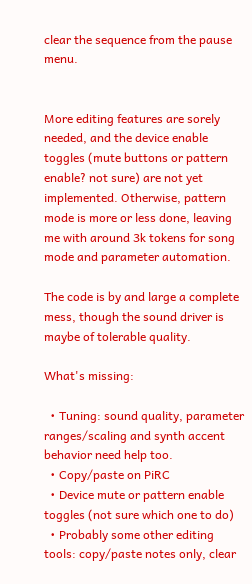clear the sequence from the pause menu.


More editing features are sorely needed, and the device enable toggles (mute buttons or pattern enable? not sure) are not yet implemented. Otherwise, pattern mode is more or less done, leaving me with around 3k tokens for song mode and parameter automation.

The code is by and large a complete mess, though the sound driver is maybe of tolerable quality.

What's missing:

  • Tuning: sound quality, parameter ranges/scaling and synth accent behavior need help too.
  • Copy/paste on PiRC
  • Device mute or pattern enable toggles (not sure which one to do)
  • Probably some other editing tools: copy/paste notes only, clear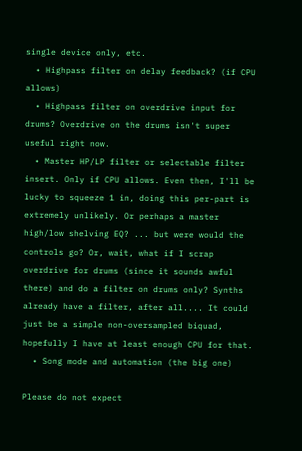single device only, etc.
  • Highpass filter on delay feedback? (if CPU allows)
  • Highpass filter on overdrive input for drums? Overdrive on the drums isn't super useful right now.
  • Master HP/LP filter or selectable filter insert. Only if CPU allows. Even then, I'll be lucky to squeeze 1 in, doing this per-part is extremely unlikely. Or perhaps a master high/low shelving EQ? ... but were would the controls go? Or, wait, what if I scrap overdrive for drums (since it sounds awful there) and do a filter on drums only? Synths already have a filter, after all.... It could just be a simple non-oversampled biquad, hopefully I have at least enough CPU for that.
  • Song mode and automation (the big one)

Please do not expect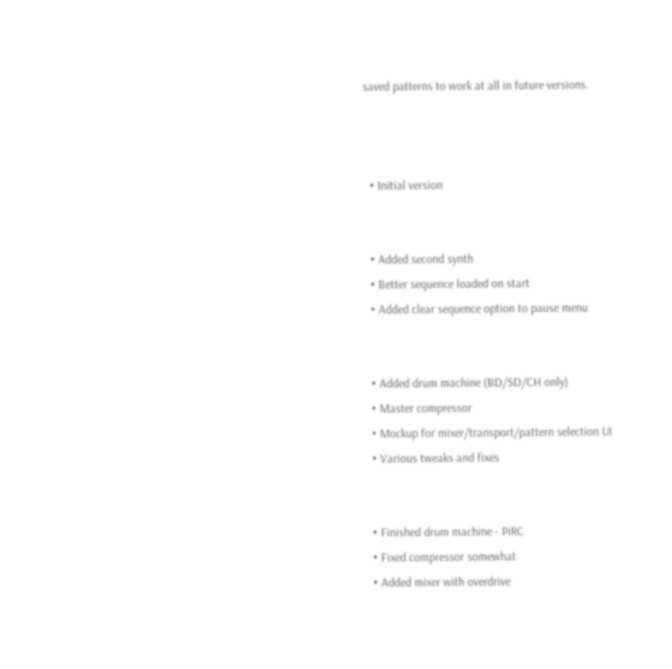saved patterns to work at all in future versions.



  • Initial version


  • Added second synth
  • Better sequence loaded on start
  • Added clear sequence option to pause menu


  • Added drum machine (BD/SD/CH only)
  • Master compressor
  • Mockup for mixer/transport/pattern selection UI
  • Various tweaks and fixes


  • Finished drum machine - PiRC
  • Fixed compressor somewhat
  • Added mixer with overdrive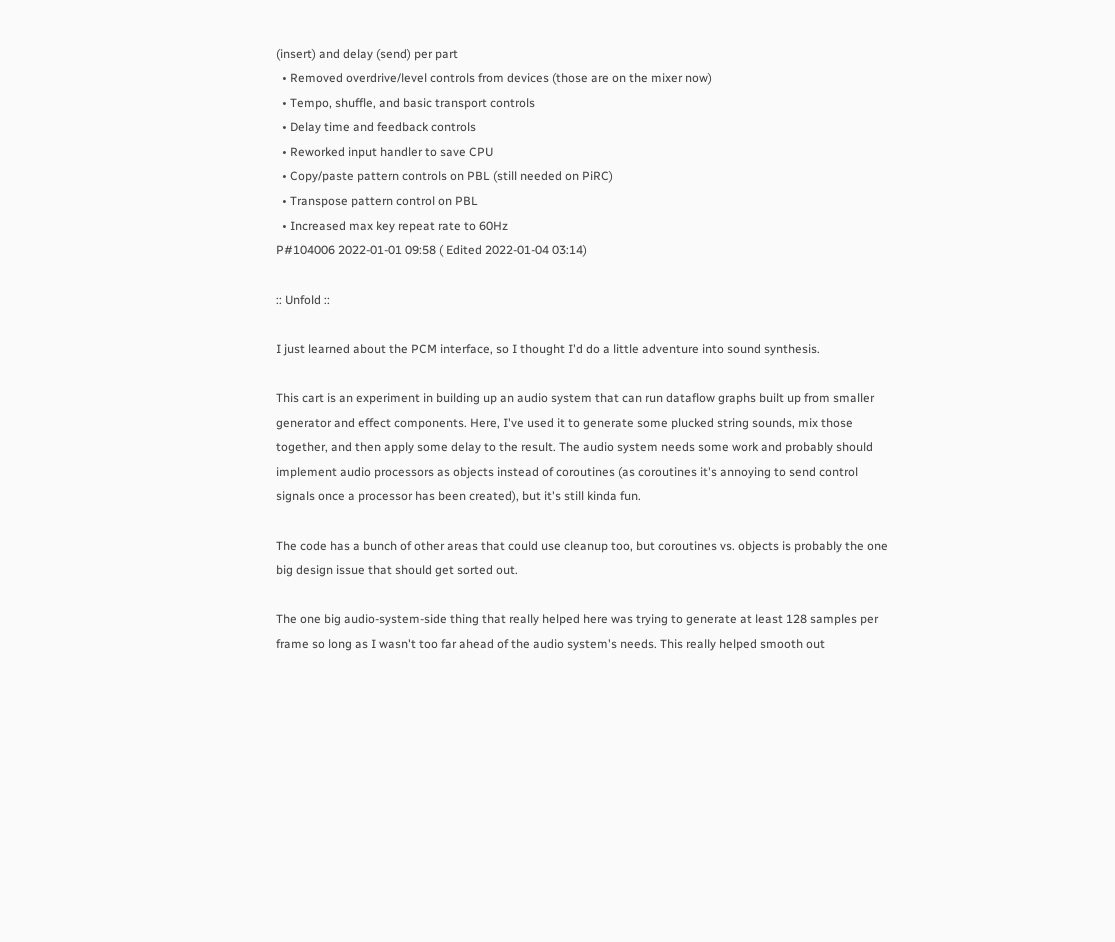(insert) and delay (send) per part
  • Removed overdrive/level controls from devices (those are on the mixer now)
  • Tempo, shuffle, and basic transport controls
  • Delay time and feedback controls
  • Reworked input handler to save CPU
  • Copy/paste pattern controls on PBL (still needed on PiRC)
  • Transpose pattern control on PBL
  • Increased max key repeat rate to 60Hz
P#104006 2022-01-01 09:58 ( Edited 2022-01-04 03:14)

:: Unfold ::

I just learned about the PCM interface, so I thought I'd do a little adventure into sound synthesis.

This cart is an experiment in building up an audio system that can run dataflow graphs built up from smaller generator and effect components. Here, I've used it to generate some plucked string sounds, mix those together, and then apply some delay to the result. The audio system needs some work and probably should implement audio processors as objects instead of coroutines (as coroutines it's annoying to send control signals once a processor has been created), but it's still kinda fun.

The code has a bunch of other areas that could use cleanup too, but coroutines vs. objects is probably the one big design issue that should get sorted out.

The one big audio-system-side thing that really helped here was trying to generate at least 128 samples per frame so long as I wasn't too far ahead of the audio system's needs. This really helped smooth out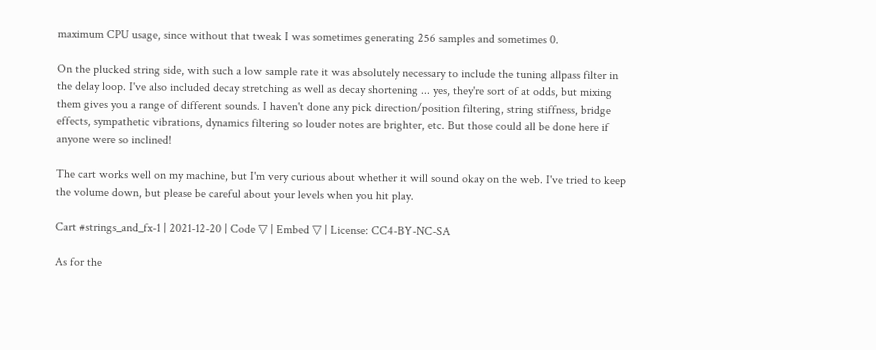maximum CPU usage, since without that tweak I was sometimes generating 256 samples and sometimes 0.

On the plucked string side, with such a low sample rate it was absolutely necessary to include the tuning allpass filter in the delay loop. I've also included decay stretching as well as decay shortening ... yes, they're sort of at odds, but mixing them gives you a range of different sounds. I haven't done any pick direction/position filtering, string stiffness, bridge effects, sympathetic vibrations, dynamics filtering so louder notes are brighter, etc. But those could all be done here if anyone were so inclined!

The cart works well on my machine, but I'm very curious about whether it will sound okay on the web. I've tried to keep the volume down, but please be careful about your levels when you hit play.

Cart #strings_and_fx-1 | 2021-12-20 | Code ▽ | Embed ▽ | License: CC4-BY-NC-SA

As for the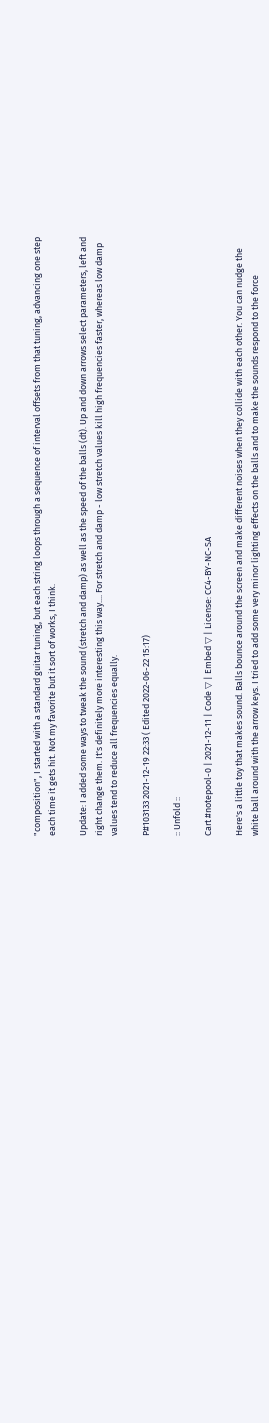"composition", I started with a standard guitar tuning, but each string loops through a sequence of interval offsets from that tuning, advancing one step each time it gets hit. Not my favorite but it sort of works, I think.

Update: I added some ways to tweak the sound (stretch and damp) as well as the speed of the balls (dt). Up and down arrows select parameters, left and right change them. It's definitely more interesting this way.... For stretch and damp - low stretch values kill high frequencies faster, whereas low damp values tend to reduce all frequencies equally.

P#103133 2021-12-19 22:33 ( Edited 2022-06-22 15:17)

:: Unfold ::

Cart #notepool-0 | 2021-12-11 | Code ▽ | Embed ▽ | License: CC4-BY-NC-SA

Here's a little toy that makes sound. Balls bounce around the screen and make different noises when they collide with each other. You can nudge the white ball around with the arrow keys. I tried to add some very minor lighting effects on the balls and to make the sounds respond to the force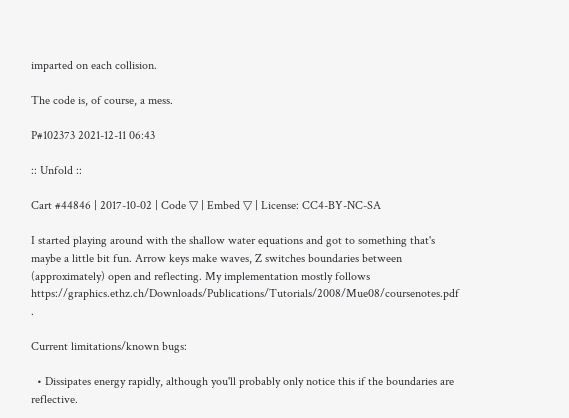imparted on each collision.

The code is, of course, a mess.

P#102373 2021-12-11 06:43

:: Unfold ::

Cart #44846 | 2017-10-02 | Code ▽ | Embed ▽ | License: CC4-BY-NC-SA

I started playing around with the shallow water equations and got to something that's maybe a little bit fun. Arrow keys make waves, Z switches boundaries between (approximately) open and reflecting. My implementation mostly follows https://graphics.ethz.ch/Downloads/Publications/Tutorials/2008/Mue08/coursenotes.pdf .

Current limitations/known bugs:

  • Dissipates energy rapidly, although you'll probably only notice this if the boundaries are reflective.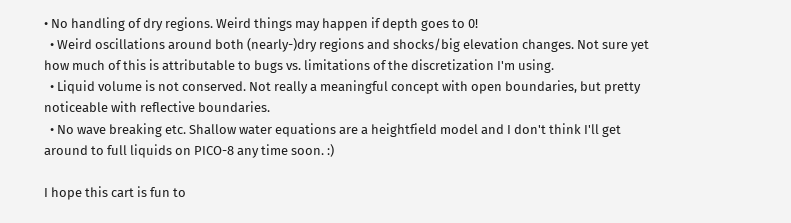• No handling of dry regions. Weird things may happen if depth goes to 0!
  • Weird oscillations around both (nearly-)dry regions and shocks/big elevation changes. Not sure yet how much of this is attributable to bugs vs. limitations of the discretization I'm using.
  • Liquid volume is not conserved. Not really a meaningful concept with open boundaries, but pretty noticeable with reflective boundaries.
  • No wave breaking etc. Shallow water equations are a heightfield model and I don't think I'll get around to full liquids on PICO-8 any time soon. :)

I hope this cart is fun to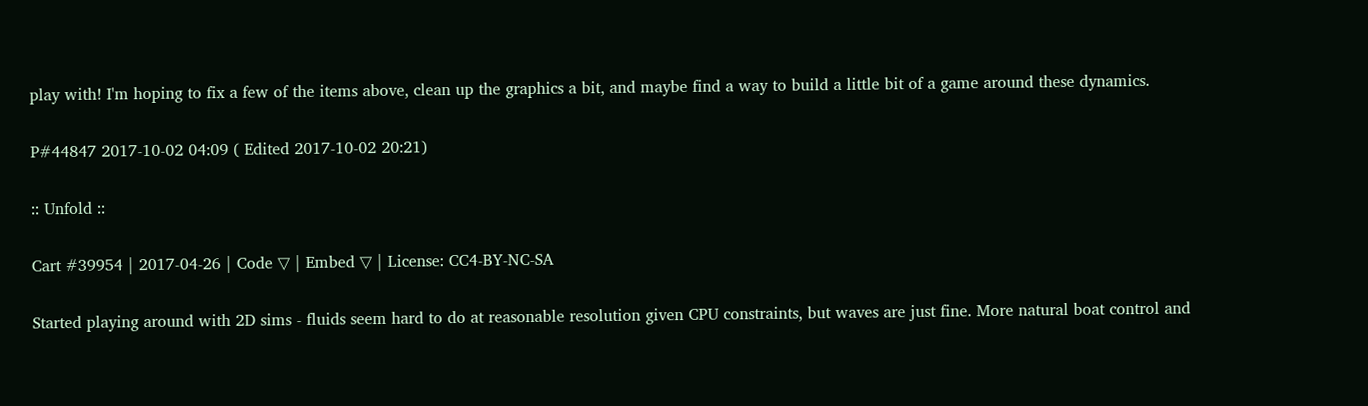play with! I'm hoping to fix a few of the items above, clean up the graphics a bit, and maybe find a way to build a little bit of a game around these dynamics.

P#44847 2017-10-02 04:09 ( Edited 2017-10-02 20:21)

:: Unfold ::

Cart #39954 | 2017-04-26 | Code ▽ | Embed ▽ | License: CC4-BY-NC-SA

Started playing around with 2D sims - fluids seem hard to do at reasonable resolution given CPU constraints, but waves are just fine. More natural boat control and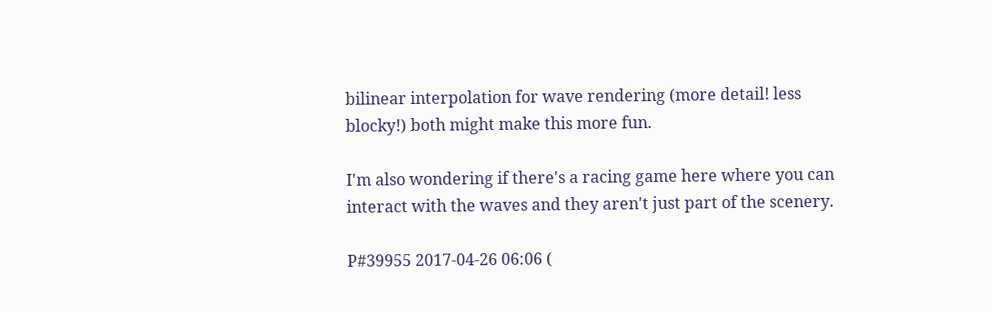bilinear interpolation for wave rendering (more detail! less blocky!) both might make this more fun.

I'm also wondering if there's a racing game here where you can interact with the waves and they aren't just part of the scenery.

P#39955 2017-04-26 06:06 (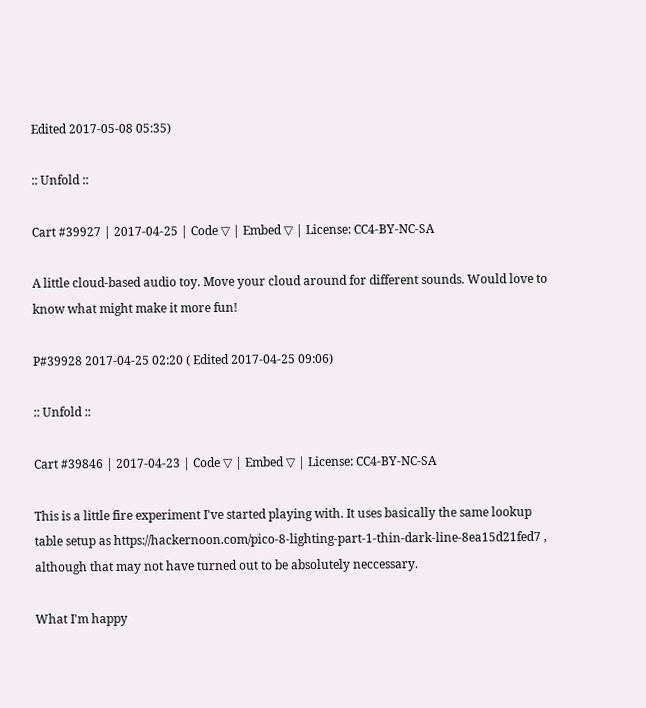Edited 2017-05-08 05:35)

:: Unfold ::

Cart #39927 | 2017-04-25 | Code ▽ | Embed ▽ | License: CC4-BY-NC-SA

A little cloud-based audio toy. Move your cloud around for different sounds. Would love to know what might make it more fun!

P#39928 2017-04-25 02:20 ( Edited 2017-04-25 09:06)

:: Unfold ::

Cart #39846 | 2017-04-23 | Code ▽ | Embed ▽ | License: CC4-BY-NC-SA

This is a little fire experiment I've started playing with. It uses basically the same lookup table setup as https://hackernoon.com/pico-8-lighting-part-1-thin-dark-line-8ea15d21fed7 , although that may not have turned out to be absolutely neccessary.

What I'm happy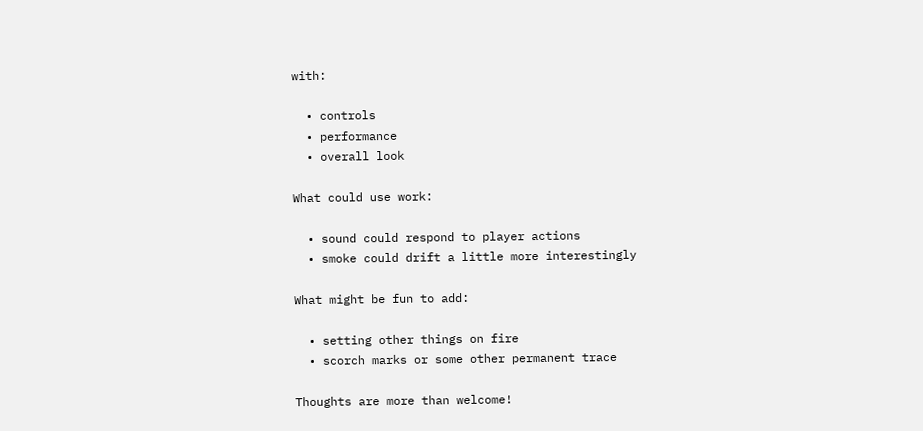with:

  • controls
  • performance
  • overall look

What could use work:

  • sound could respond to player actions
  • smoke could drift a little more interestingly

What might be fun to add:

  • setting other things on fire
  • scorch marks or some other permanent trace

Thoughts are more than welcome!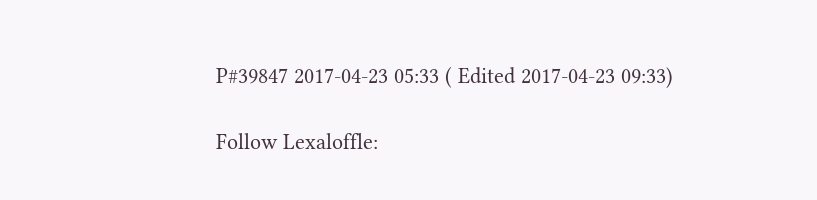P#39847 2017-04-23 05:33 ( Edited 2017-04-23 09:33)

Follow Lexaloffle: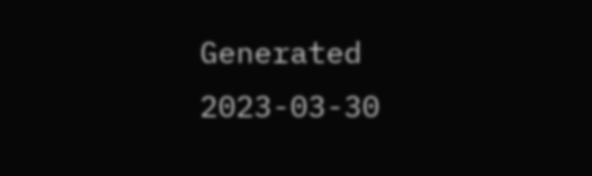Generated 2023-03-30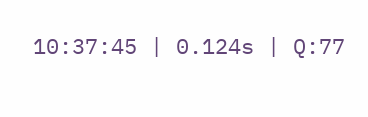10:37:45 | 0.124s | Q:77